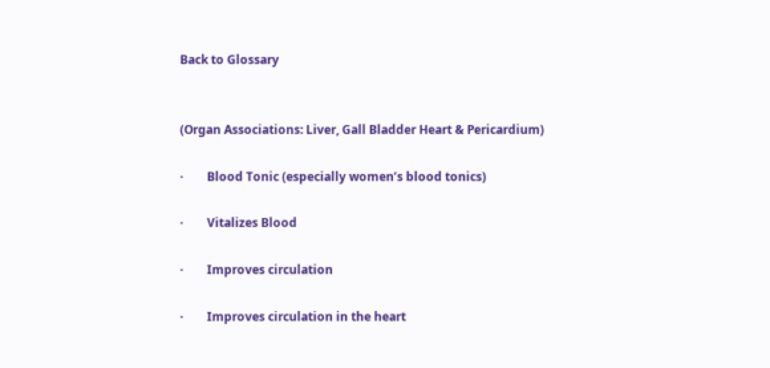Back to Glossary


(Organ Associations: Liver, Gall Bladder Heart & Pericardium)

·        Blood Tonic (especially women’s blood tonics)

·        Vitalizes Blood

·        Improves circulation

·        Improves circulation in the heart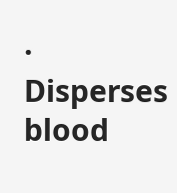·        Disperses blood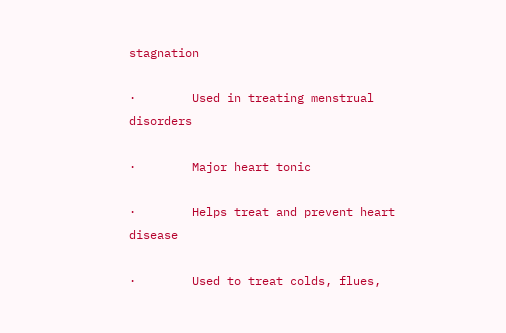stagnation

·        Used in treating menstrual disorders

·        Major heart tonic

·        Helps treat and prevent heart disease

·        Used to treat colds, flues,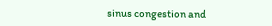sinus congestion and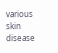various skin disease